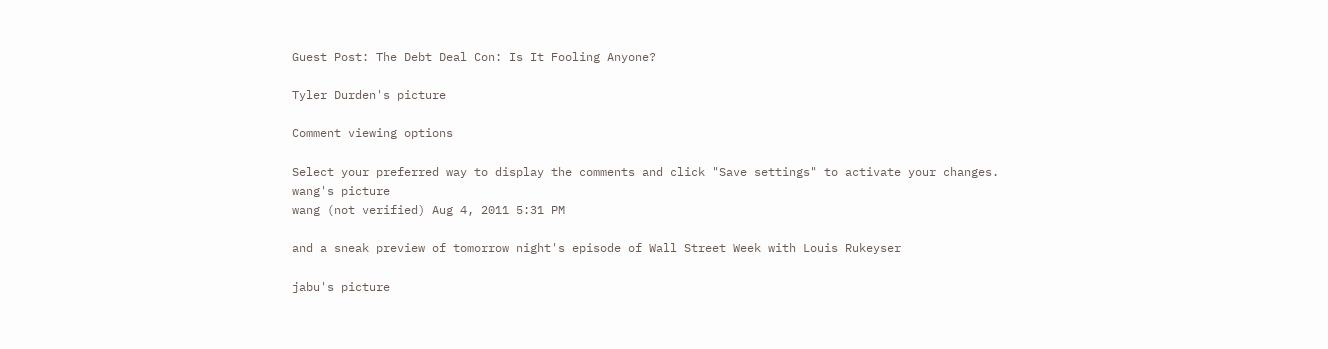Guest Post: The Debt Deal Con: Is It Fooling Anyone?

Tyler Durden's picture

Comment viewing options

Select your preferred way to display the comments and click "Save settings" to activate your changes.
wang's picture
wang (not verified) Aug 4, 2011 5:31 PM

and a sneak preview of tomorrow night's episode of Wall Street Week with Louis Rukeyser

jabu's picture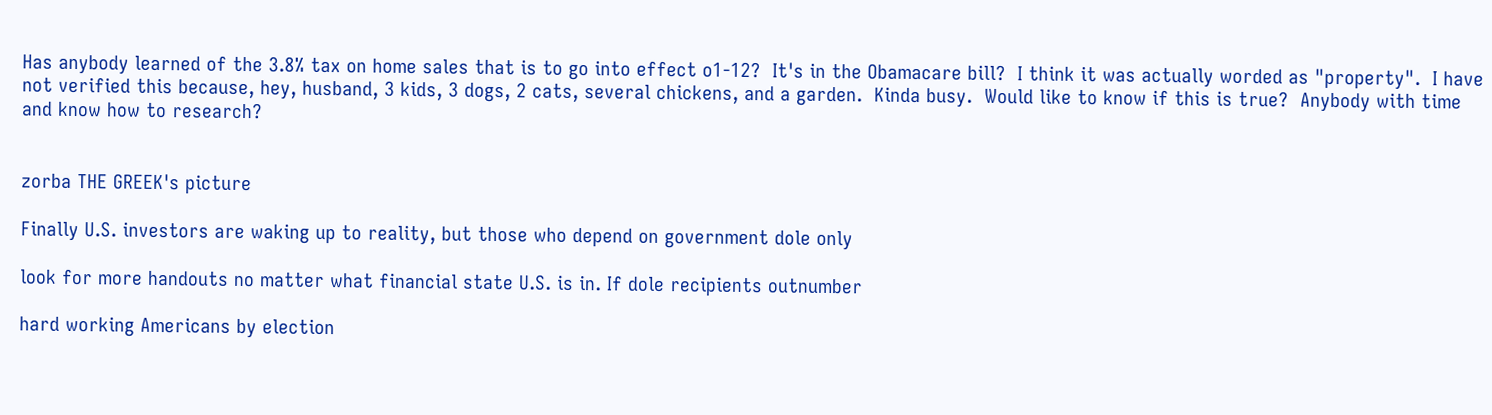Has anybody learned of the 3.8% tax on home sales that is to go into effect o1-12?  It's in the Obamacare bill?  I think it was actually worded as "property".  I have not verified this because, hey, husband, 3 kids, 3 dogs, 2 cats, several chickens, and a garden.  Kinda busy.  Would like to know if this is true?  Anybody with time and know how to research?


zorba THE GREEK's picture

Finally U.S. investors are waking up to reality, but those who depend on government dole only

look for more handouts no matter what financial state U.S. is in. If dole recipients outnumber

hard working Americans by election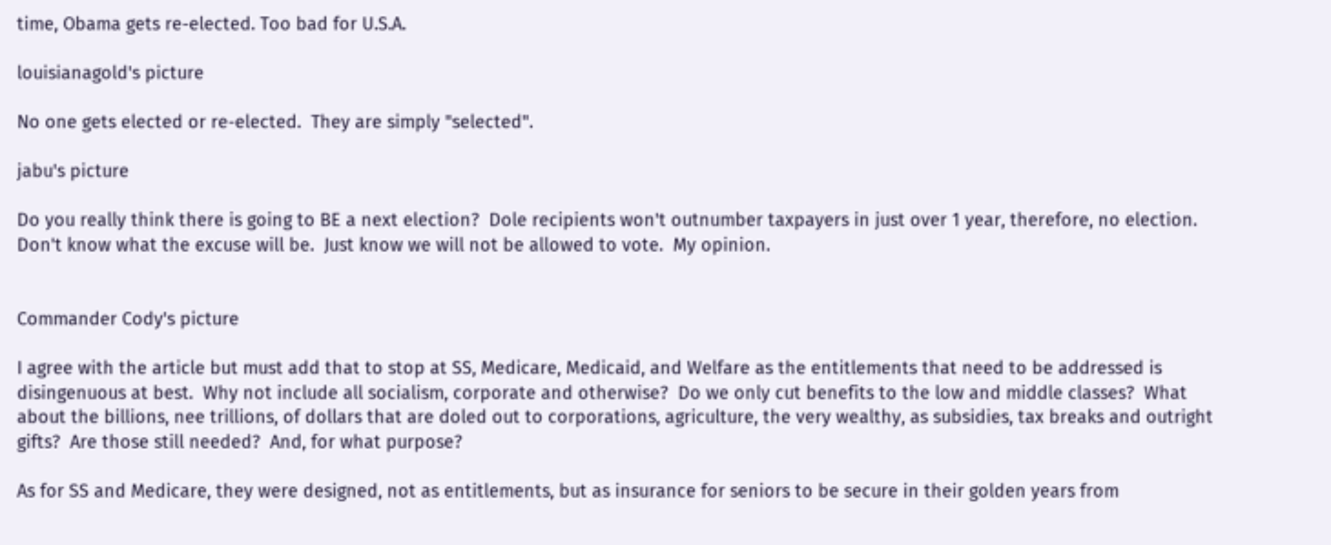time, Obama gets re-elected. Too bad for U.S.A.

louisianagold's picture

No one gets elected or re-elected.  They are simply "selected".

jabu's picture

Do you really think there is going to BE a next election?  Dole recipients won't outnumber taxpayers in just over 1 year, therefore, no election.  Don't know what the excuse will be.  Just know we will not be allowed to vote.  My opinion.


Commander Cody's picture

I agree with the article but must add that to stop at SS, Medicare, Medicaid, and Welfare as the entitlements that need to be addressed is disingenuous at best.  Why not include all socialism, corporate and otherwise?  Do we only cut benefits to the low and middle classes?  What about the billions, nee trillions, of dollars that are doled out to corporations, agriculture, the very wealthy, as subsidies, tax breaks and outright gifts?  Are those still needed?  And, for what purpose?

As for SS and Medicare, they were designed, not as entitlements, but as insurance for seniors to be secure in their golden years from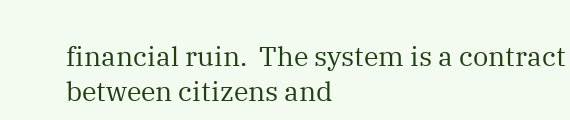financial ruin.  The system is a contract between citizens and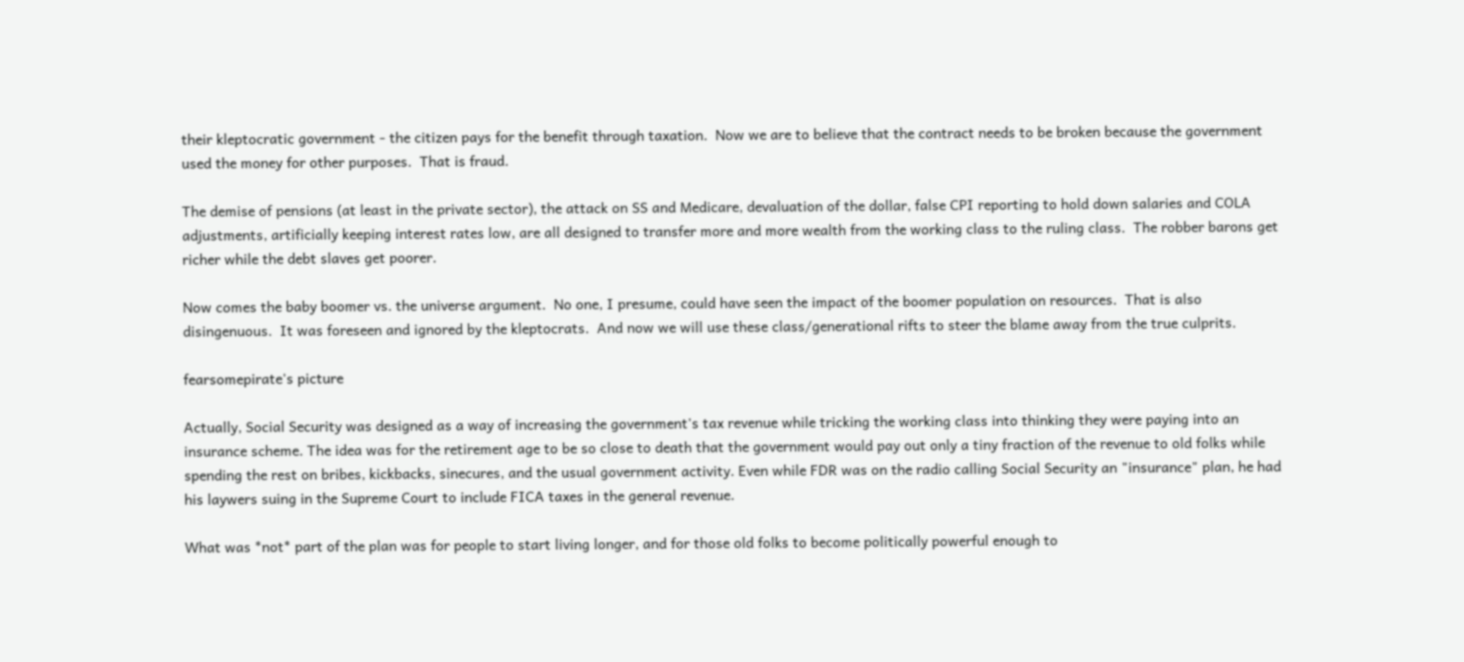their kleptocratic government - the citizen pays for the benefit through taxation.  Now we are to believe that the contract needs to be broken because the government used the money for other purposes.  That is fraud.

The demise of pensions (at least in the private sector), the attack on SS and Medicare, devaluation of the dollar, false CPI reporting to hold down salaries and COLA adjustments, artificially keeping interest rates low, are all designed to transfer more and more wealth from the working class to the ruling class.  The robber barons get richer while the debt slaves get poorer.

Now comes the baby boomer vs. the universe argument.  No one, I presume, could have seen the impact of the boomer population on resources.  That is also disingenuous.  It was foreseen and ignored by the kleptocrats.  And now we will use these class/generational rifts to steer the blame away from the true culprits.

fearsomepirate's picture

Actually, Social Security was designed as a way of increasing the government's tax revenue while tricking the working class into thinking they were paying into an insurance scheme. The idea was for the retirement age to be so close to death that the government would pay out only a tiny fraction of the revenue to old folks while spending the rest on bribes, kickbacks, sinecures, and the usual government activity. Even while FDR was on the radio calling Social Security an "insurance" plan, he had his laywers suing in the Supreme Court to include FICA taxes in the general revenue.

What was *not* part of the plan was for people to start living longer, and for those old folks to become politically powerful enough to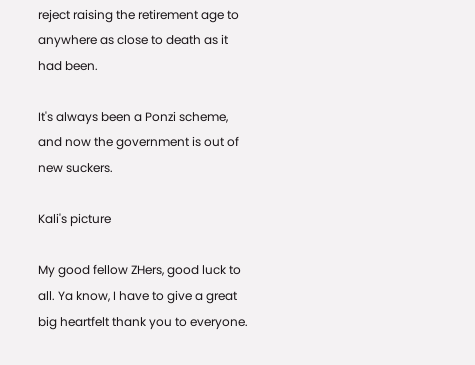reject raising the retirement age to anywhere as close to death as it had been.

It's always been a Ponzi scheme, and now the government is out of new suckers.

Kali's picture

My good fellow ZHers, good luck to all. Ya know, I have to give a great big heartfelt thank you to everyone.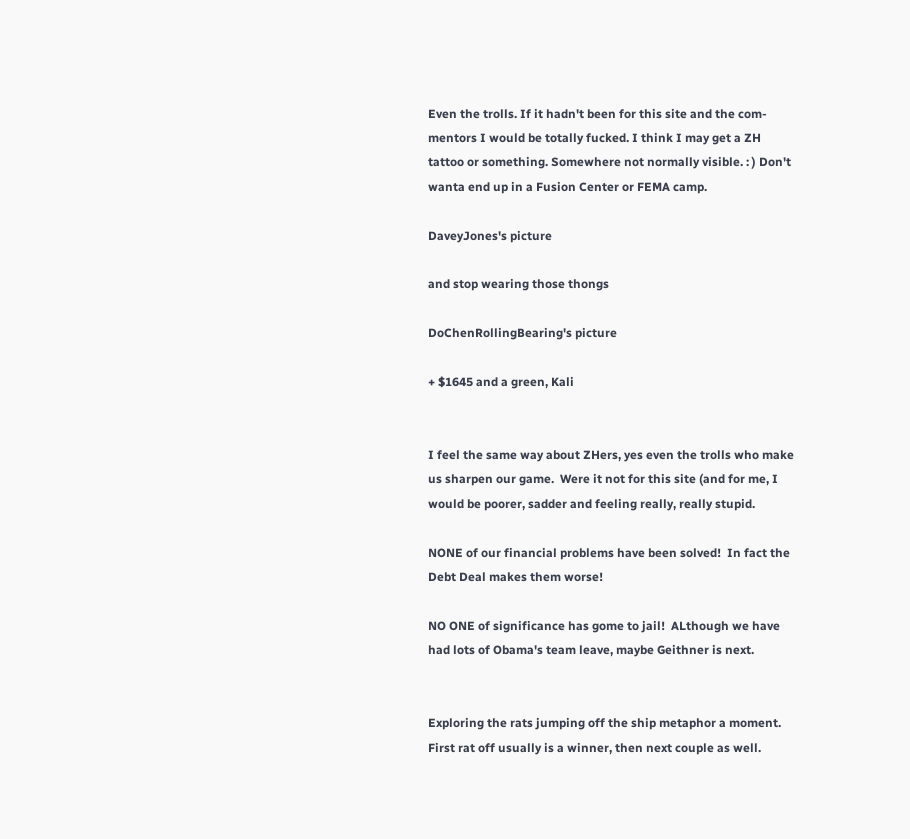Even the trolls. If it hadn't been for this site and the com-mentors I would be totally fucked. I think I may get a ZH tattoo or something. Somewhere not normally visible. : ) Don't wanta end up in a Fusion Center or FEMA camp.

DaveyJones's picture

and stop wearing those thongs

DoChenRollingBearing's picture

+ $1645 and a green, Kali


I feel the same way about ZHers, yes even the trolls who make us sharpen our game.  Were it not for this site (and for me, I would be poorer, sadder and feeling really, really stupid.

NONE of our financial problems have been solved!  In fact the Debt Deal makes them worse!

NO ONE of significance has gome to jail!  ALthough we have had lots of Obama's team leave, maybe Geithner is next.


Exploring the rats jumping off the ship metaphor a moment.  First rat off usually is a winner, then next couple as well.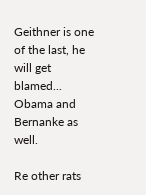Geithner is one of the last, he will get blamed...  Obama and Bernanke as well.

Re other rats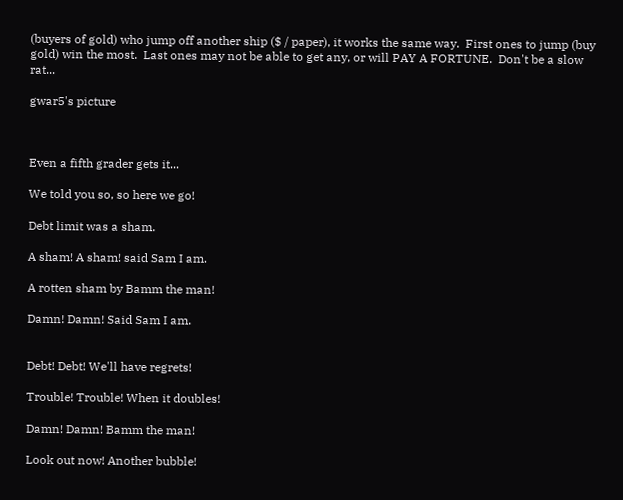(buyers of gold) who jump off another ship ($ / paper), it works the same way.  First ones to jump (buy gold) win the most.  Last ones may not be able to get any, or will PAY A FORTUNE.  Don't be a slow rat...

gwar5's picture



Even a fifth grader gets it...

We told you so, so here we go!

Debt limit was a sham.

A sham! A sham! said Sam I am.

A rotten sham by Bamm the man!

Damn! Damn! Said Sam I am.


Debt! Debt! We'll have regrets!

Trouble! Trouble! When it doubles!

Damn! Damn! Bamm the man!

Look out now! Another bubble!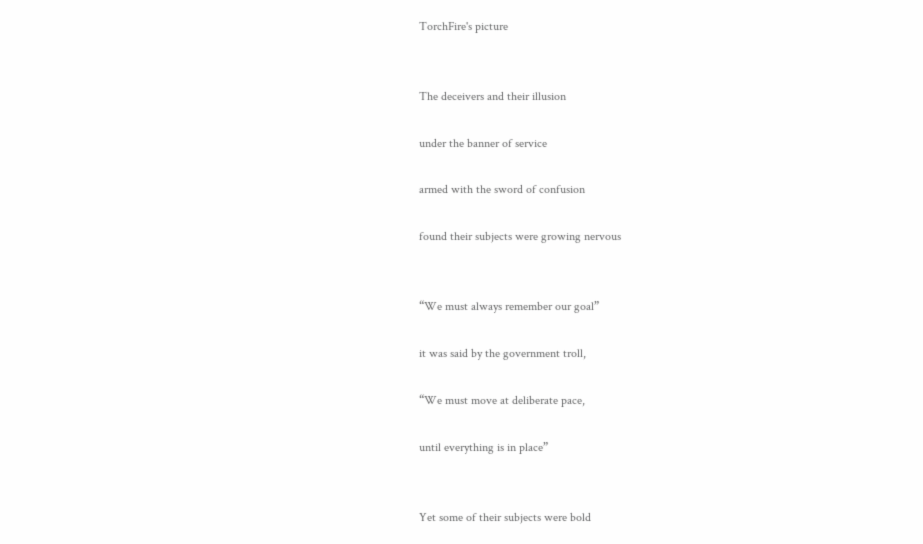TorchFire's picture


The deceivers and their illusion

under the banner of service

armed with the sword of confusion

found their subjects were growing nervous


“We must always remember our goal”

it was said by the government troll,

“We must move at deliberate pace,

until everything is in place”


Yet some of their subjects were bold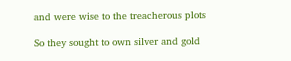and were wise to the treacherous plots

So they sought to own silver and gold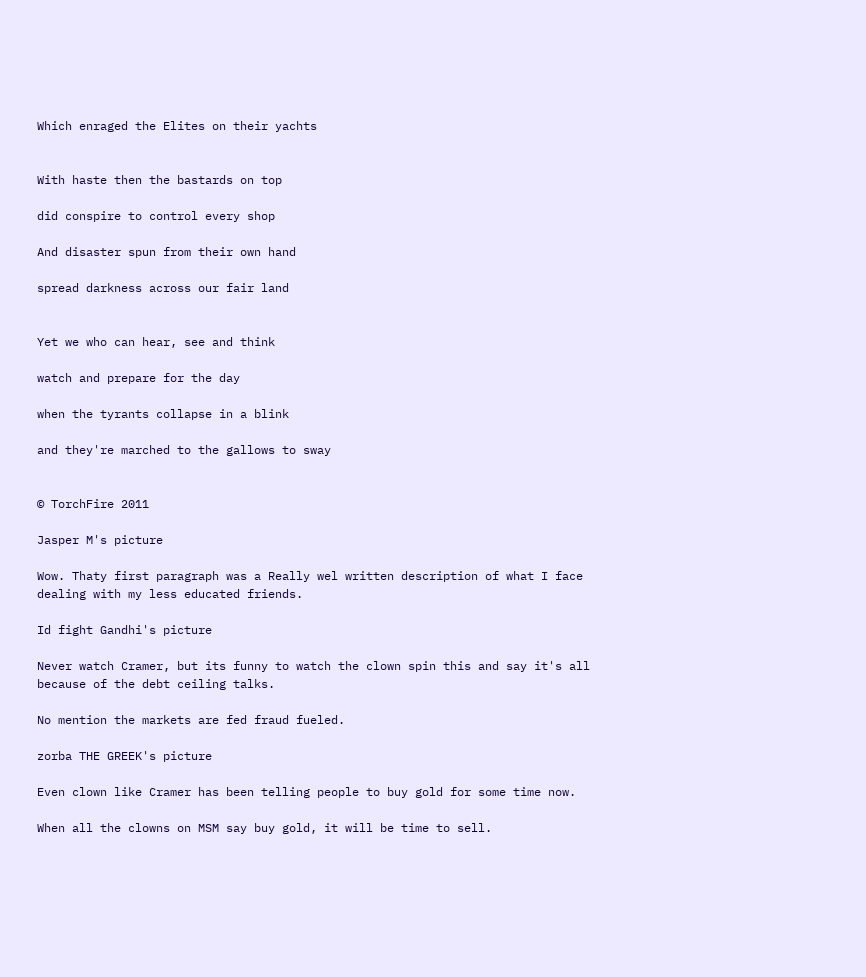Which enraged the Elites on their yachts


With haste then the bastards on top

did conspire to control every shop

And disaster spun from their own hand

spread darkness across our fair land


Yet we who can hear, see and think

watch and prepare for the day

when the tyrants collapse in a blink

and they're marched to the gallows to sway


© TorchFire 2011

Jasper M's picture

Wow. Thaty first paragraph was a Really wel written description of what I face dealing with my less educated friends.

Id fight Gandhi's picture

Never watch Cramer, but its funny to watch the clown spin this and say it's all because of the debt ceiling talks.

No mention the markets are fed fraud fueled.

zorba THE GREEK's picture

Even clown like Cramer has been telling people to buy gold for some time now.

When all the clowns on MSM say buy gold, it will be time to sell.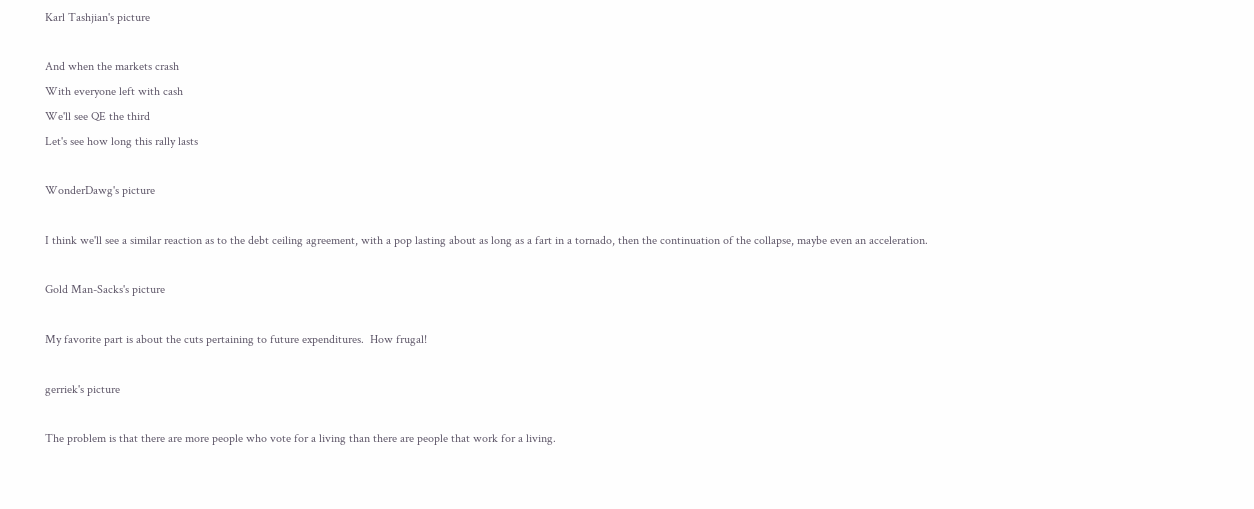Karl Tashjian's picture

And when the markets crash
With everyone left with cash
We'll see QE the third
Let's see how long this rally lasts

WonderDawg's picture

I think we'll see a similar reaction as to the debt ceiling agreement, with a pop lasting about as long as a fart in a tornado, then the continuation of the collapse, maybe even an acceleration.

Gold Man-Sacks's picture

My favorite part is about the cuts pertaining to future expenditures.  How frugal!

gerriek's picture

The problem is that there are more people who vote for a living than there are people that work for a living.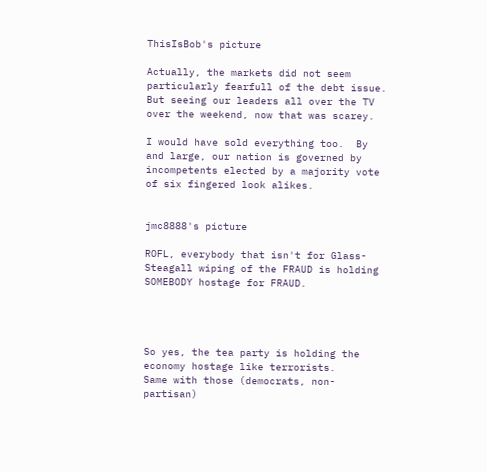ThisIsBob's picture

Actually, the markets did not seem particularly fearfull of the debt issue.  But seeing our leaders all over the TV over the weekend, now that was scarey.

I would have sold everything too.  By and large, our nation is governed by incompetents elected by a majority vote of six fingered look alikes.


jmc8888's picture

ROFL, everybody that isn't for Glass-Steagall wiping of the FRAUD is holding SOMEBODY hostage for FRAUD.




So yes, the tea party is holding the economy hostage like terrorists.
Same with those (democrats, non-partisan)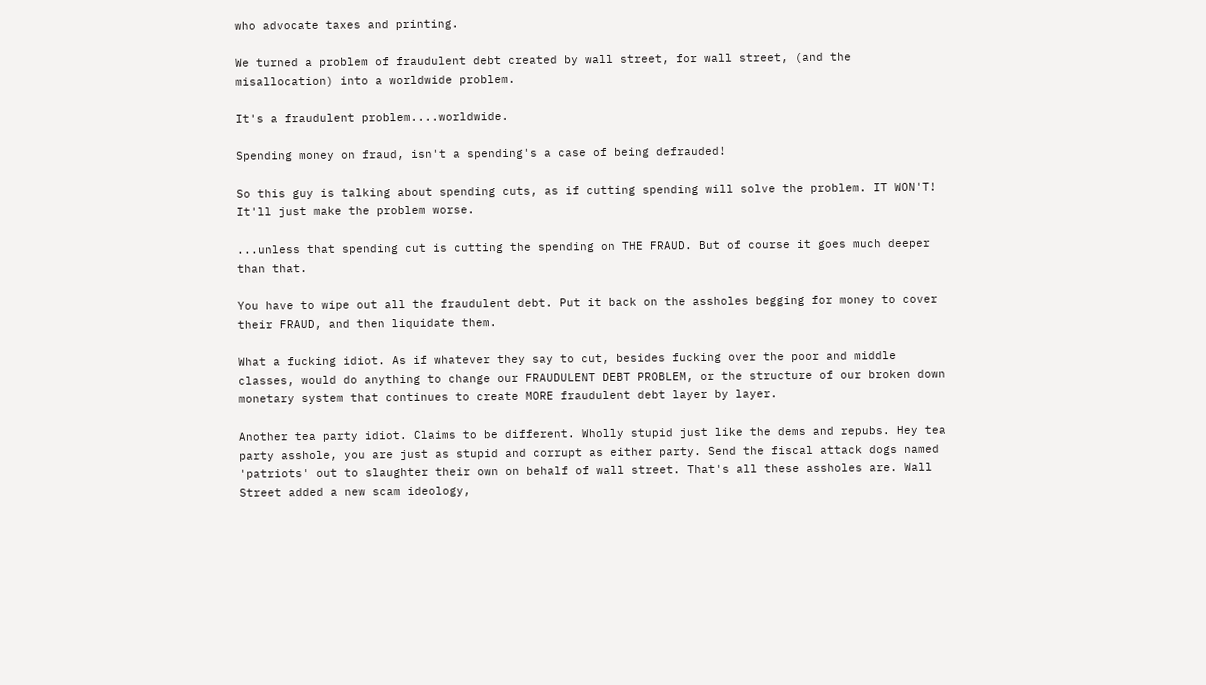who advocate taxes and printing.

We turned a problem of fraudulent debt created by wall street, for wall street, (and the misallocation) into a worldwide problem.

It's a fraudulent problem....worldwide.

Spending money on fraud, isn't a spending's a case of being defrauded!

So this guy is talking about spending cuts, as if cutting spending will solve the problem. IT WON'T! It'll just make the problem worse.

...unless that spending cut is cutting the spending on THE FRAUD. But of course it goes much deeper than that.

You have to wipe out all the fraudulent debt. Put it back on the assholes begging for money to cover their FRAUD, and then liquidate them.

What a fucking idiot. As if whatever they say to cut, besides fucking over the poor and middle classes, would do anything to change our FRAUDULENT DEBT PROBLEM, or the structure of our broken down monetary system that continues to create MORE fraudulent debt layer by layer.

Another tea party idiot. Claims to be different. Wholly stupid just like the dems and repubs. Hey tea party asshole, you are just as stupid and corrupt as either party. Send the fiscal attack dogs named 'patriots' out to slaughter their own on behalf of wall street. That's all these assholes are. Wall Street added a new scam ideology,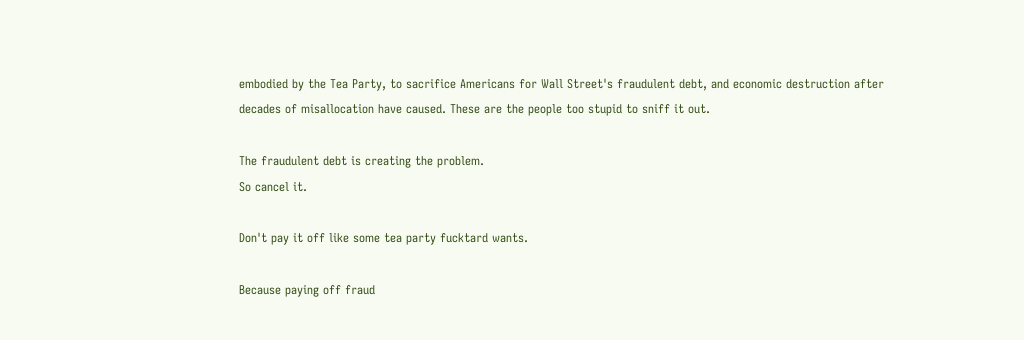embodied by the Tea Party, to sacrifice Americans for Wall Street's fraudulent debt, and economic destruction after decades of misallocation have caused. These are the people too stupid to sniff it out.

The fraudulent debt is creating the problem.
So cancel it.

Don't pay it off like some tea party fucktard wants.

Because paying off fraud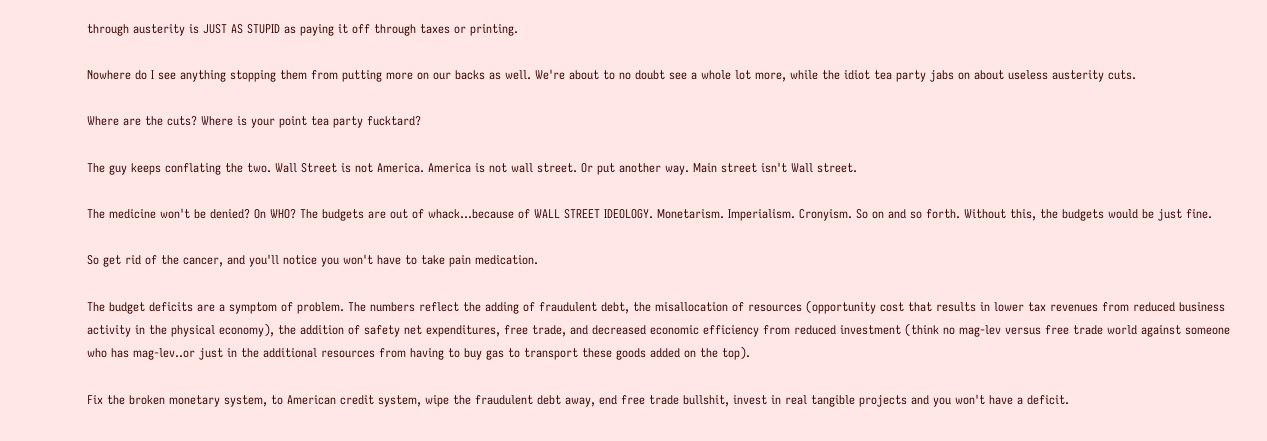through austerity is JUST AS STUPID as paying it off through taxes or printing.

Nowhere do I see anything stopping them from putting more on our backs as well. We're about to no doubt see a whole lot more, while the idiot tea party jabs on about useless austerity cuts.

Where are the cuts? Where is your point tea party fucktard?

The guy keeps conflating the two. Wall Street is not America. America is not wall street. Or put another way. Main street isn't Wall street.

The medicine won't be denied? On WHO? The budgets are out of whack...because of WALL STREET IDEOLOGY. Monetarism. Imperialism. Cronyism. So on and so forth. Without this, the budgets would be just fine.

So get rid of the cancer, and you'll notice you won't have to take pain medication.

The budget deficits are a symptom of problem. The numbers reflect the adding of fraudulent debt, the misallocation of resources (opportunity cost that results in lower tax revenues from reduced business activity in the physical economy), the addition of safety net expenditures, free trade, and decreased economic efficiency from reduced investment (think no mag-lev versus free trade world against someone who has mag-lev..or just in the additional resources from having to buy gas to transport these goods added on the top).

Fix the broken monetary system, to American credit system, wipe the fraudulent debt away, end free trade bullshit, invest in real tangible projects and you won't have a deficit.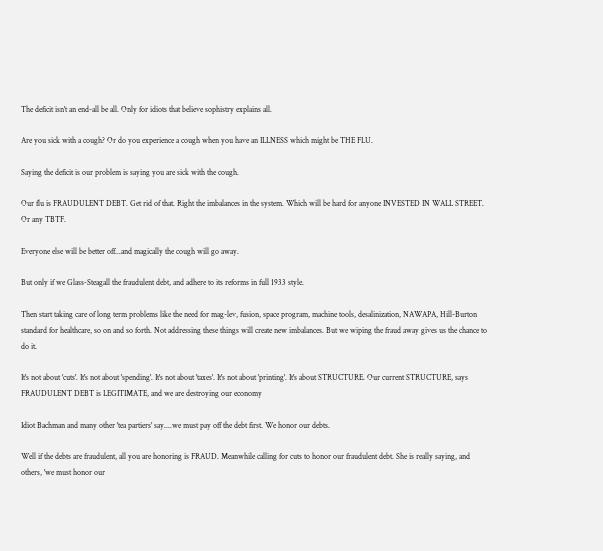The deficit isn't an end-all be all. Only for idiots that believe sophistry explains all.

Are you sick with a cough? Or do you experience a cough when you have an ILLNESS which might be THE FLU.

Saying the deficit is our problem is saying you are sick with the cough.

Our flu is FRAUDULENT DEBT. Get rid of that. Right the imbalances in the system. Which will be hard for anyone INVESTED IN WALL STREET. Or any TBTF.

Everyone else will be better off...and magically the cough will go away.

But only if we Glass-Steagall the fraudulent debt, and adhere to its reforms in full 1933 style.

Then start taking care of long term problems like the need for mag-lev, fusion, space program, machine tools, desalinization, NAWAPA, Hill-Burton standard for healthcare, so on and so forth. Not addressing these things will create new imbalances. But we wiping the fraud away gives us the chance to do it.

It's not about 'cuts'. It's not about 'spending'. It's not about 'taxes'. It's not about 'printing'. It's about STRUCTURE. Our current STRUCTURE, says FRAUDULENT DEBT is LEGITIMATE, and we are destroying our economy

Idiot Bachman and many other 'tea partiers' say....we must pay off the debt first. We honor our debts.

Well if the debts are fraudulent, all you are honoring is FRAUD. Meanwhile calling for cuts to honor our fraudulent debt. She is really saying, and others, 'we must honor our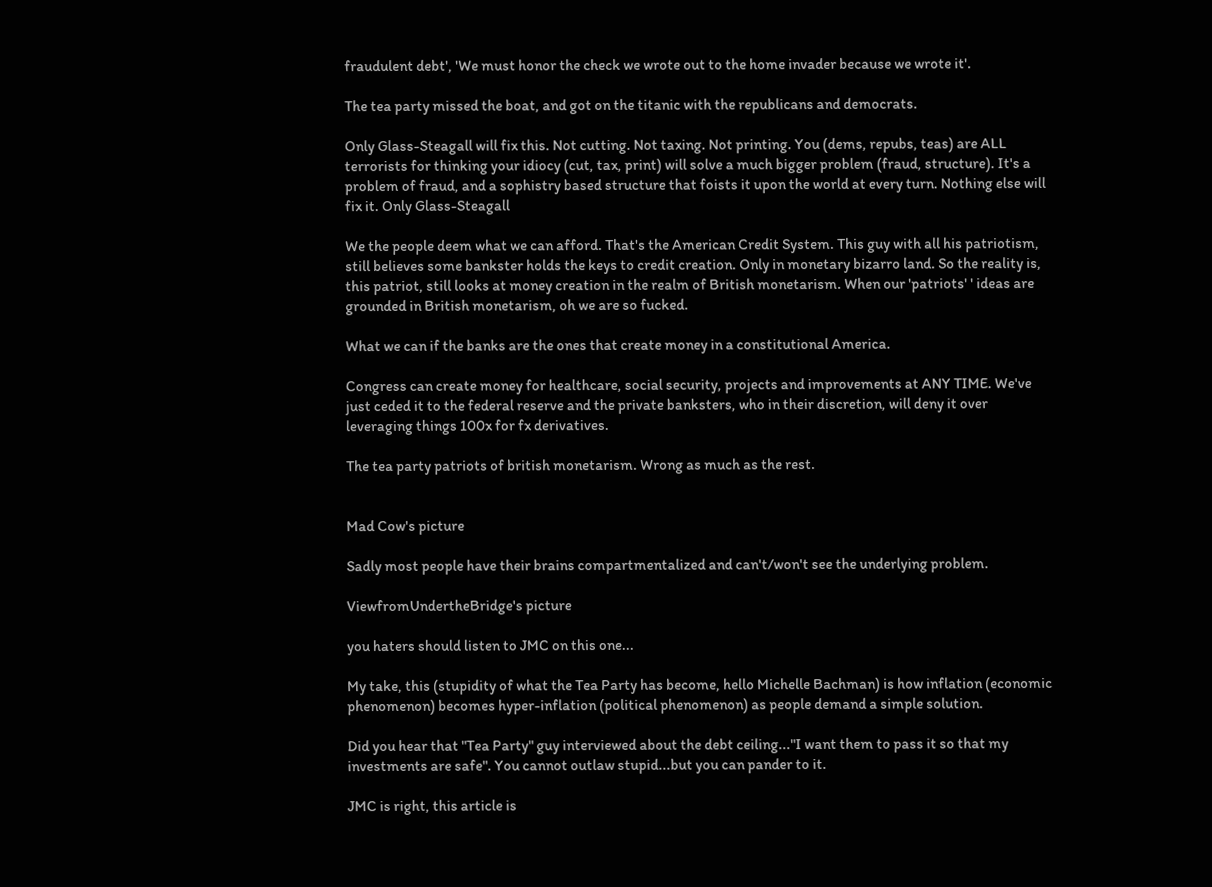fraudulent debt', 'We must honor the check we wrote out to the home invader because we wrote it'.

The tea party missed the boat, and got on the titanic with the republicans and democrats.

Only Glass-Steagall will fix this. Not cutting. Not taxing. Not printing. You (dems, repubs, teas) are ALL terrorists for thinking your idiocy (cut, tax, print) will solve a much bigger problem (fraud, structure). It's a problem of fraud, and a sophistry based structure that foists it upon the world at every turn. Nothing else will fix it. Only Glass-Steagall

We the people deem what we can afford. That's the American Credit System. This guy with all his patriotism, still believes some bankster holds the keys to credit creation. Only in monetary bizarro land. So the reality is, this patriot, still looks at money creation in the realm of British monetarism. When our 'patriots' ' ideas are grounded in British monetarism, oh we are so fucked.

What we can if the banks are the ones that create money in a constitutional America.

Congress can create money for healthcare, social security, projects and improvements at ANY TIME. We've just ceded it to the federal reserve and the private banksters, who in their discretion, will deny it over leveraging things 100x for fx derivatives.

The tea party patriots of british monetarism. Wrong as much as the rest.


Mad Cow's picture

Sadly most people have their brains compartmentalized and can't/won't see the underlying problem.

ViewfromUndertheBridge's picture

you haters should listen to JMC on this one...

My take, this (stupidity of what the Tea Party has become, hello Michelle Bachman) is how inflation (economic phenomenon) becomes hyper-inflation (political phenomenon) as people demand a simple solution.

Did you hear that "Tea Party" guy interviewed about the debt ceiling..."I want them to pass it so that my investments are safe". You cannot outlaw stupid...but you can pander to it.

JMC is right, this article is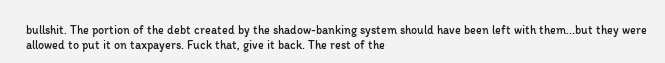bullshit. The portion of the debt created by the shadow-banking system should have been left with them...but they were allowed to put it on taxpayers. Fuck that, give it back. The rest of the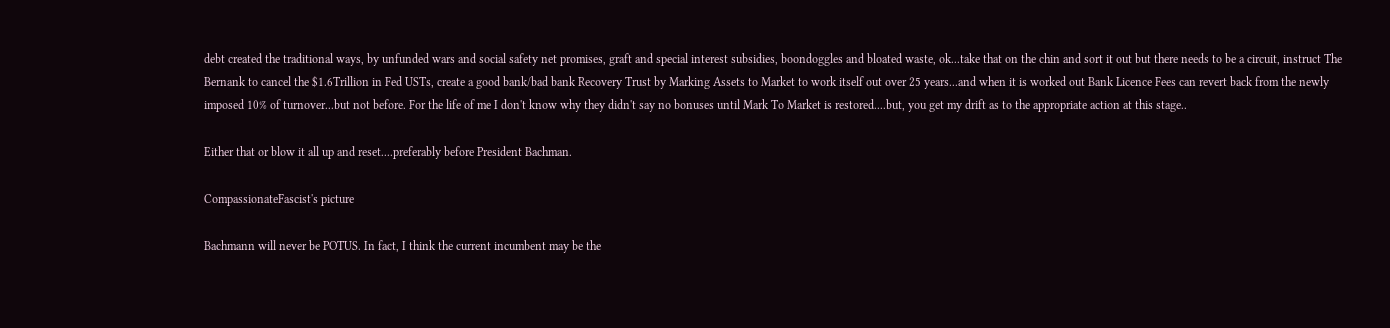debt created the traditional ways, by unfunded wars and social safety net promises, graft and special interest subsidies, boondoggles and bloated waste, ok...take that on the chin and sort it out but there needs to be a circuit, instruct The Bernank to cancel the $1.6Trillion in Fed USTs, create a good bank/bad bank Recovery Trust by Marking Assets to Market to work itself out over 25 years...and when it is worked out Bank Licence Fees can revert back from the newly imposed 10% of turnover...but not before. For the life of me I don't know why they didn't say no bonuses until Mark To Market is restored....but, you get my drift as to the appropriate action at this stage..

Either that or blow it all up and reset....preferably before President Bachman.

CompassionateFascist's picture

Bachmann will never be POTUS. In fact, I think the current incumbent may be the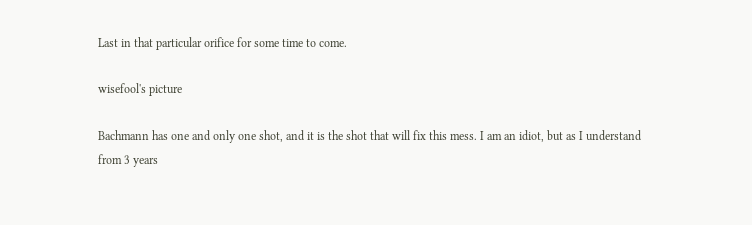Last in that particular orifice for some time to come.

wisefool's picture

Bachmann has one and only one shot, and it is the shot that will fix this mess. I am an idiot, but as I understand from 3 years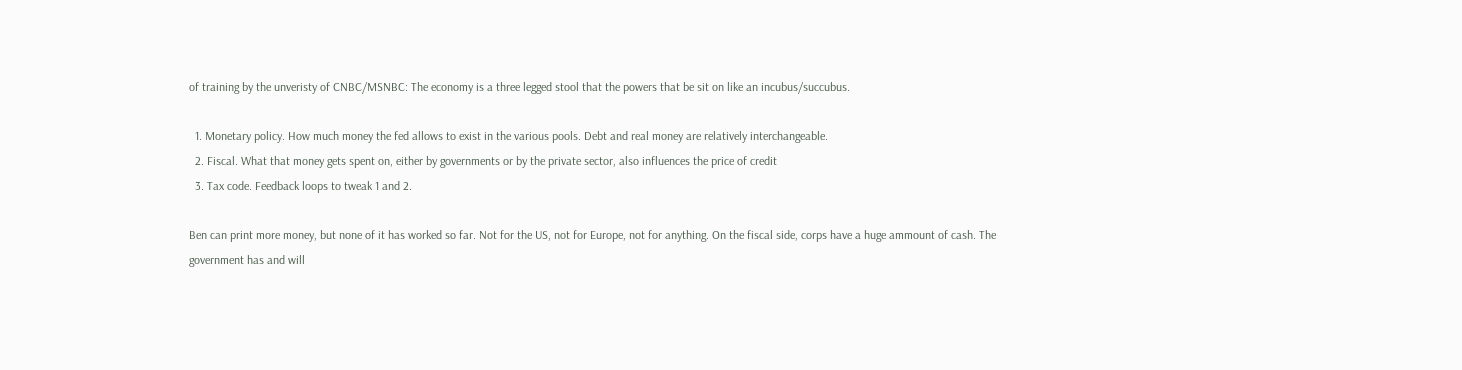of training by the unveristy of CNBC/MSNBC: The economy is a three legged stool that the powers that be sit on like an incubus/succubus.

  1. Monetary policy. How much money the fed allows to exist in the various pools. Debt and real money are relatively interchangeable.
  2. Fiscal. What that money gets spent on, either by governments or by the private sector, also influences the price of credit
  3. Tax code. Feedback loops to tweak 1 and 2.

Ben can print more money, but none of it has worked so far. Not for the US, not for Europe, not for anything. On the fiscal side, corps have a huge ammount of cash. The government has and will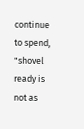continue to spend, "shovel ready is not as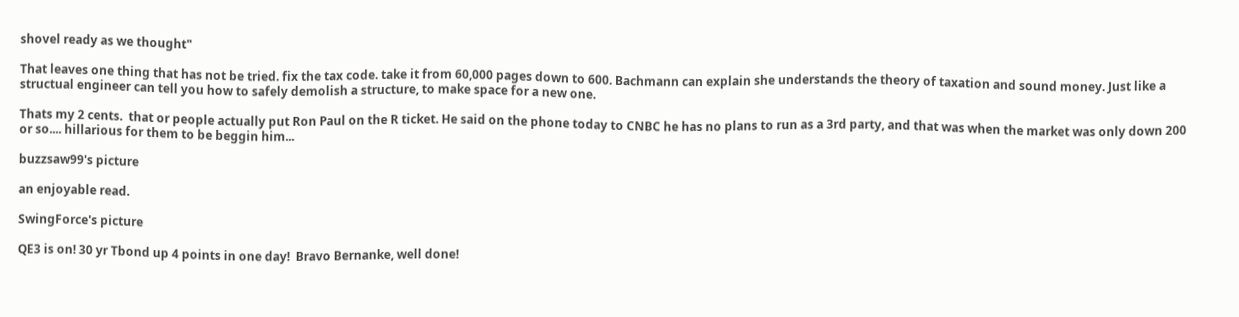shovel ready as we thought"

That leaves one thing that has not be tried. fix the tax code. take it from 60,000 pages down to 600. Bachmann can explain she understands the theory of taxation and sound money. Just like a structual engineer can tell you how to safely demolish a structure, to make space for a new one.

Thats my 2 cents.  that or people actually put Ron Paul on the R ticket. He said on the phone today to CNBC he has no plans to run as a 3rd party, and that was when the market was only down 200 or so.... hillarious for them to be beggin him...

buzzsaw99's picture

an enjoyable read.

SwingForce's picture

QE3 is on! 30 yr Tbond up 4 points in one day!  Bravo Bernanke, well done!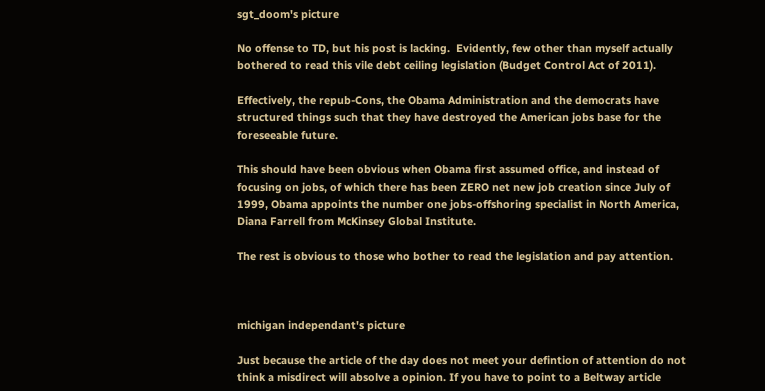sgt_doom's picture

No offense to TD, but his post is lacking.  Evidently, few other than myself actually bothered to read this vile debt ceiling legislation (Budget Control Act of 2011).

Effectively, the repub-Cons, the Obama Administration and the democrats have structured things such that they have destroyed the American jobs base for the foreseeable future.

This should have been obvious when Obama first assumed office, and instead of focusing on jobs, of which there has been ZERO net new job creation since July of 1999, Obama appoints the number one jobs-offshoring specialist in North America, Diana Farrell from McKinsey Global Institute.

The rest is obvious to those who bother to read the legislation and pay attention.



michigan independant's picture

Just because the article of the day does not meet your defintion of attention do not think a misdirect will absolve a opinion. If you have to point to a Beltway article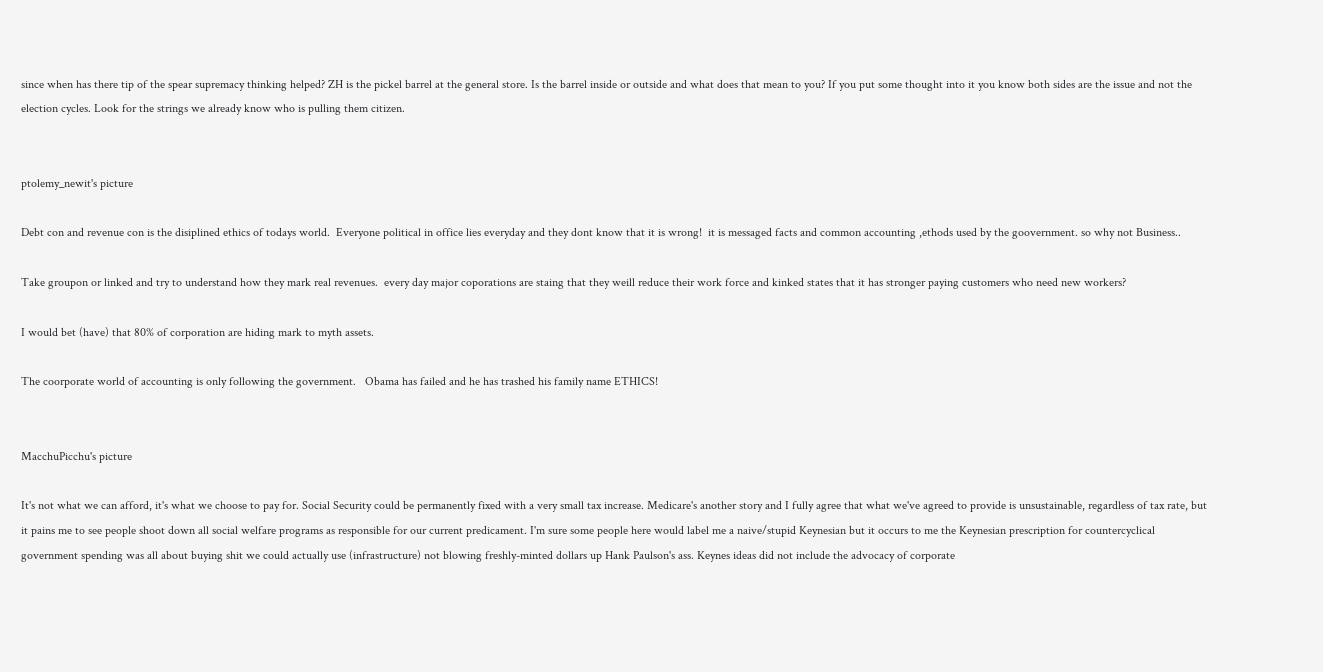since when has there tip of the spear supremacy thinking helped? ZH is the pickel barrel at the general store. Is the barrel inside or outside and what does that mean to you? If you put some thought into it you know both sides are the issue and not the election cycles. Look for the strings we already know who is pulling them citizen.


ptolemy_newit's picture

Debt con and revenue con is the disiplined ethics of todays world.  Everyone political in office lies everyday and they dont know that it is wrong!  it is messaged facts and common accounting ,ethods used by the goovernment. so why not Business..

Take groupon or linked and try to understand how they mark real revenues.  every day major coporations are staing that they weill reduce their work force and kinked states that it has stronger paying customers who need new workers?

I would bet (have) that 80% of corporation are hiding mark to myth assets.

The coorporate world of accounting is only following the government.   Obama has failed and he has trashed his family name ETHICS!


MacchuPicchu's picture

It's not what we can afford, it's what we choose to pay for. Social Security could be permanently fixed with a very small tax increase. Medicare's another story and I fully agree that what we've agreed to provide is unsustainable, regardless of tax rate, but it pains me to see people shoot down all social welfare programs as responsible for our current predicament. I'm sure some people here would label me a naive/stupid Keynesian but it occurs to me the Keynesian prescription for countercyclical government spending was all about buying shit we could actually use (infrastructure) not blowing freshly-minted dollars up Hank Paulson's ass. Keynes ideas did not include the advocacy of corporate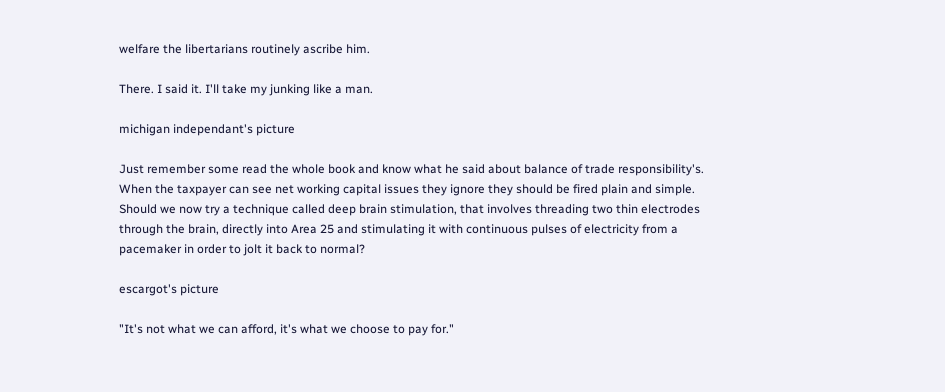welfare the libertarians routinely ascribe him.

There. I said it. I'll take my junking like a man.

michigan independant's picture

Just remember some read the whole book and know what he said about balance of trade responsibility's. When the taxpayer can see net working capital issues they ignore they should be fired plain and simple. Should we now try a technique called deep brain stimulation, that involves threading two thin electrodes through the brain, directly into Area 25 and stimulating it with continuous pulses of electricity from a pacemaker in order to jolt it back to normal?

escargot's picture

"It's not what we can afford, it's what we choose to pay for."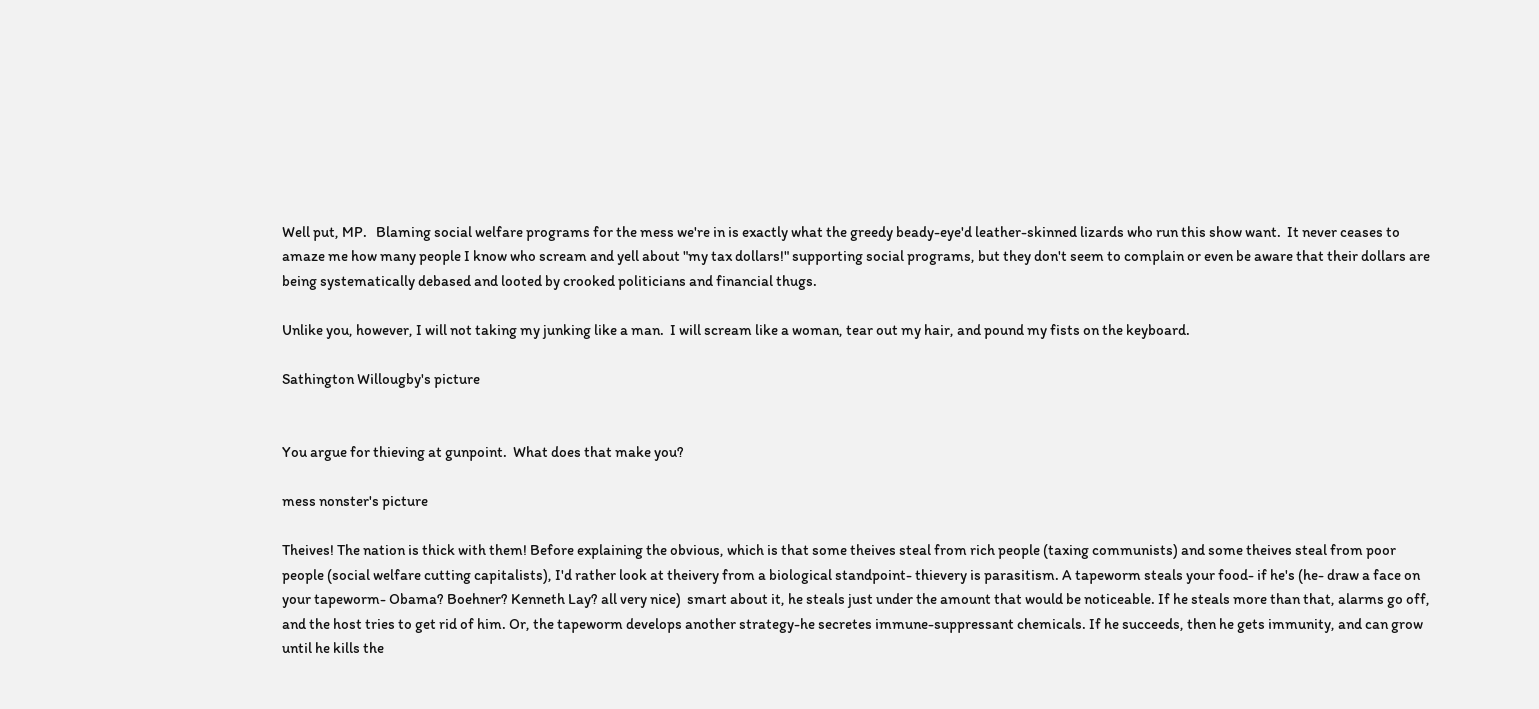Well put, MP.   Blaming social welfare programs for the mess we're in is exactly what the greedy beady-eye'd leather-skinned lizards who run this show want.  It never ceases to amaze me how many people I know who scream and yell about "my tax dollars!" supporting social programs, but they don't seem to complain or even be aware that their dollars are being systematically debased and looted by crooked politicians and financial thugs.

Unlike you, however, I will not taking my junking like a man.  I will scream like a woman, tear out my hair, and pound my fists on the keyboard.

Sathington Willougby's picture


You argue for thieving at gunpoint.  What does that make you?

mess nonster's picture

Theives! The nation is thick with them! Before explaining the obvious, which is that some theives steal from rich people (taxing communists) and some theives steal from poor people (social welfare cutting capitalists), I'd rather look at theivery from a biological standpoint- thievery is parasitism. A tapeworm steals your food- if he's (he- draw a face on your tapeworm- Obama? Boehner? Kenneth Lay? all very nice)  smart about it, he steals just under the amount that would be noticeable. If he steals more than that, alarms go off, and the host tries to get rid of him. Or, the tapeworm develops another strategy-he secretes immune-suppressant chemicals. If he succeeds, then he gets immunity, and can grow until he kills the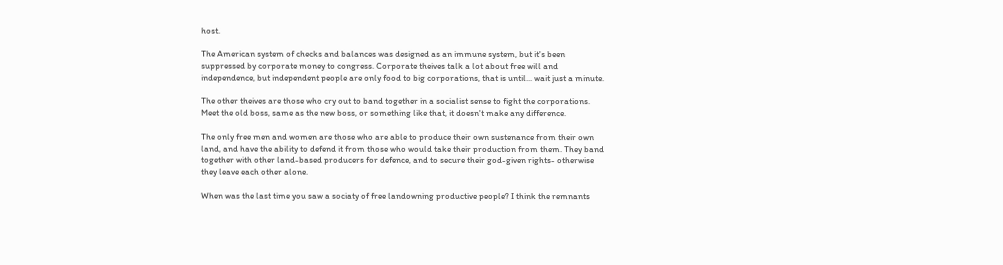host.

The American system of checks and balances was designed as an immune system, but it's been suppressed by corporate money to congress. Corporate theives talk a lot about free will and independence, but independent people are only food to big corporations, that is until... wait just a minute.

The other theives are those who cry out to band together in a socialist sense to fight the corporations. Meet the old boss, same as the new boss, or something like that, it doesn't make any difference.

The only free men and women are those who are able to produce their own sustenance from their own land, and have the ability to defend it from those who would take their production from them. They band together with other land-based producers for defence, and to secure their god-given rights- otherwise they leave each other alone.

When was the last time you saw a sociaty of free landowning productive people? I think the remnants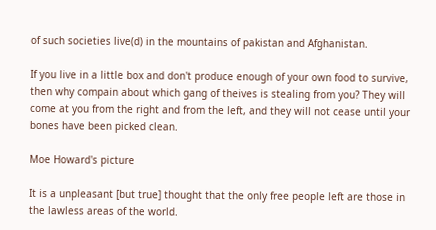of such societies live(d) in the mountains of pakistan and Afghanistan.

If you live in a little box and don't produce enough of your own food to survive, then why compain about which gang of theives is stealing from you? They will come at you from the right and from the left, and they will not cease until your bones have been picked clean.

Moe Howard's picture

It is a unpleasant [but true] thought that the only free people left are those in the lawless areas of the world.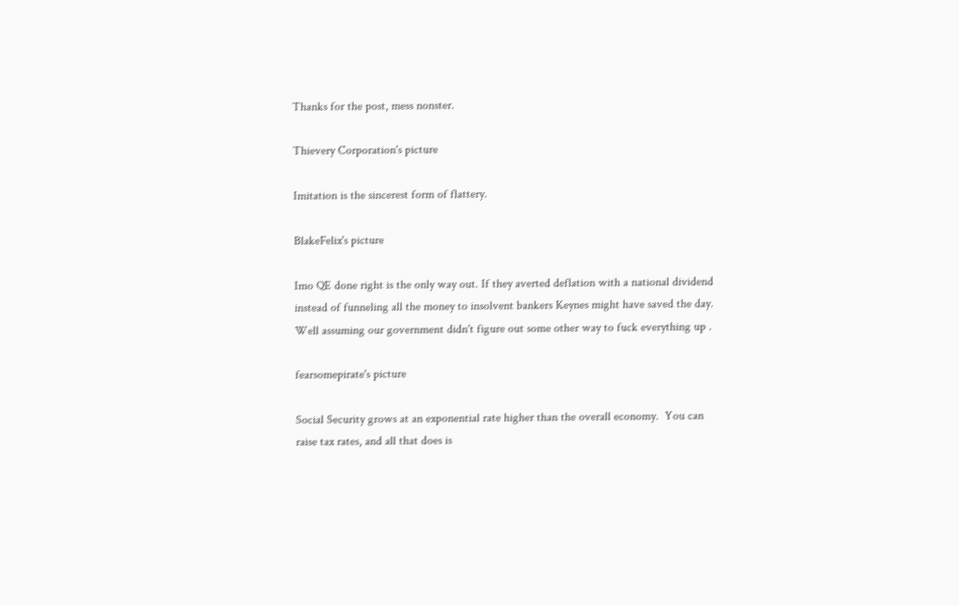Thanks for the post, mess nonster.

Thievery Corporation's picture

Imitation is the sincerest form of flattery.

BlakeFelix's picture

Imo QE done right is the only way out. If they averted deflation with a national dividend instead of funneling all the money to insolvent bankers Keynes might have saved the day. Well assuming our government didn't figure out some other way to fuck everything up .

fearsomepirate's picture

Social Security grows at an exponential rate higher than the overall economy.  You can raise tax rates, and all that does is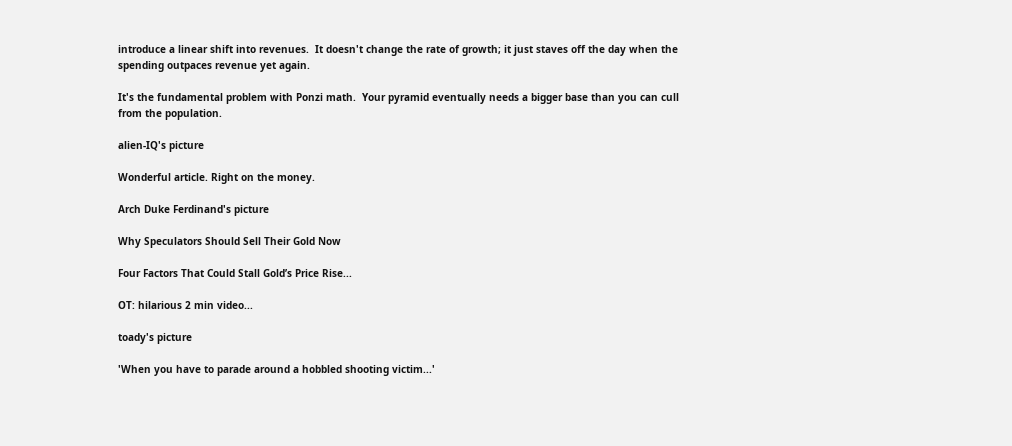introduce a linear shift into revenues.  It doesn't change the rate of growth; it just staves off the day when the spending outpaces revenue yet again.

It's the fundamental problem with Ponzi math.  Your pyramid eventually needs a bigger base than you can cull from the population.

alien-IQ's picture

Wonderful article. Right on the money.

Arch Duke Ferdinand's picture

Why Speculators Should Sell Their Gold Now

Four Factors That Could Stall Gold’s Price Rise...

OT: hilarious 2 min video...

toady's picture

'When you have to parade around a hobbled shooting victim...'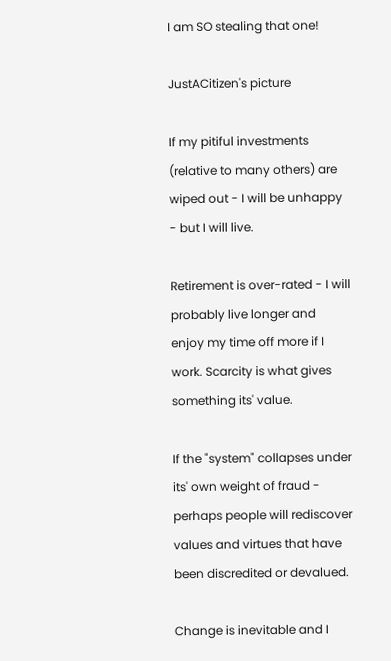I am SO stealing that one!

JustACitizen's picture

If my pitiful investments (relative to many others) are wiped out - I will be unhappy - but I will live.

Retirement is over-rated - I will probably live longer and enjoy my time off more if I work. Scarcity is what gives something its' value.

If the "system" collapses under its' own weight of fraud - perhaps people will rediscover values and virtues that have been discredited or devalued.

Change is inevitable and I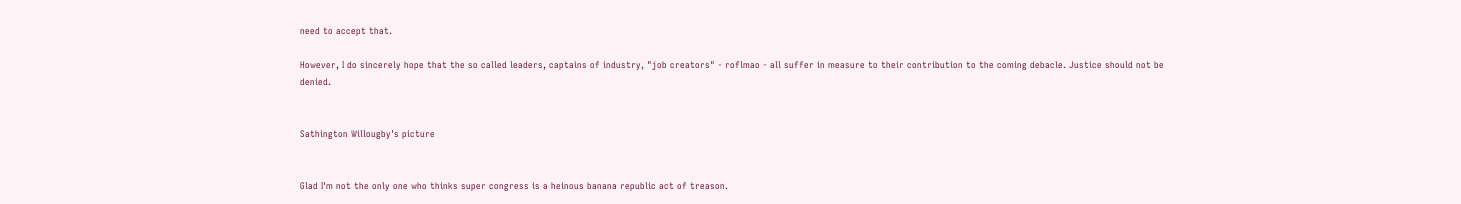need to accept that.

However, I do sincerely hope that the so called leaders, captains of industry, "job creators" - roflmao - all suffer in measure to their contribution to the coming debacle. Justice should not be denied.


Sathington Willougby's picture


Glad I'm not the only one who thinks super congress is a heinous banana republic act of treason.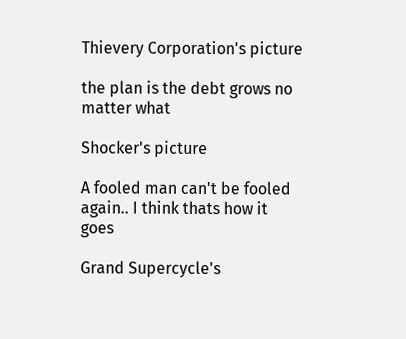Thievery Corporation's picture

the plan is the debt grows no matter what

Shocker's picture

A fooled man can't be fooled again.. I think thats how it goes

Grand Supercycle's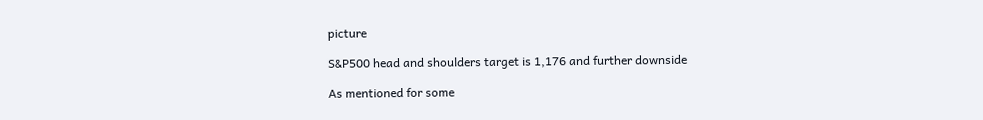picture

S&P500 head and shoulders target is 1,176 and further downside

As mentioned for some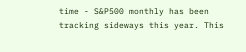time - S&P500 monthly has been tracking sideways this year. This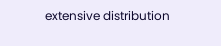extensive distribution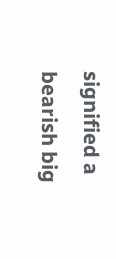signified a bearish big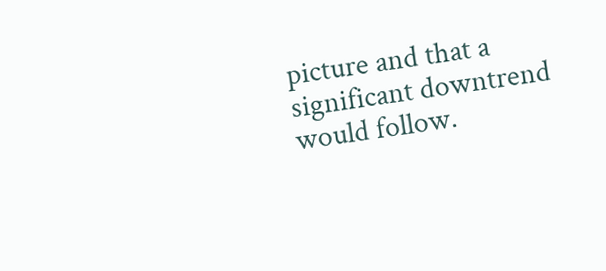picture and that a significant downtrend would follow.